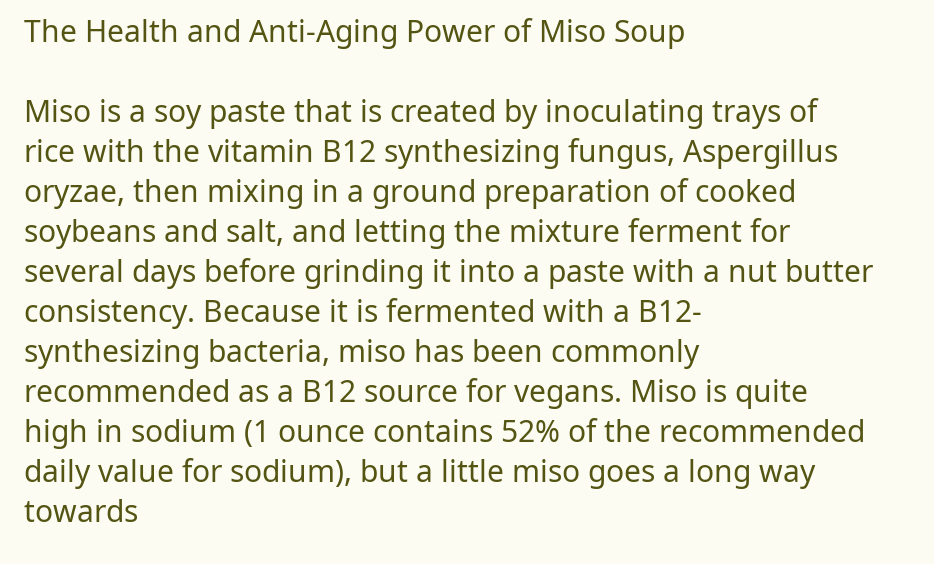The Health and Anti-Aging Power of Miso Soup

Miso is a soy paste that is created by inoculating trays of rice with the vitamin B12 synthesizing fungus, Aspergillus oryzae, then mixing in a ground preparation of cooked soybeans and salt, and letting the mixture ferment for several days before grinding it into a paste with a nut butter consistency. Because it is fermented with a B12-synthesizing bacteria, miso has been commonly recommended as a B12 source for vegans. Miso is quite high in sodium (1 ounce contains 52% of the recommended daily value for sodium), but a little miso goes a long way towards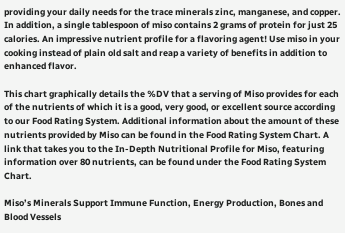providing your daily needs for the trace minerals zinc, manganese, and copper. In addition, a single tablespoon of miso contains 2 grams of protein for just 25 calories. An impressive nutrient profile for a flavoring agent! Use miso in your cooking instead of plain old salt and reap a variety of benefits in addition to enhanced flavor.

This chart graphically details the %DV that a serving of Miso provides for each of the nutrients of which it is a good, very good, or excellent source according to our Food Rating System. Additional information about the amount of these nutrients provided by Miso can be found in the Food Rating System Chart. A link that takes you to the In-Depth Nutritional Profile for Miso, featuring information over 80 nutrients, can be found under the Food Rating System Chart.

Miso’s Minerals Support Immune Function, Energy Production, Bones and Blood Vessels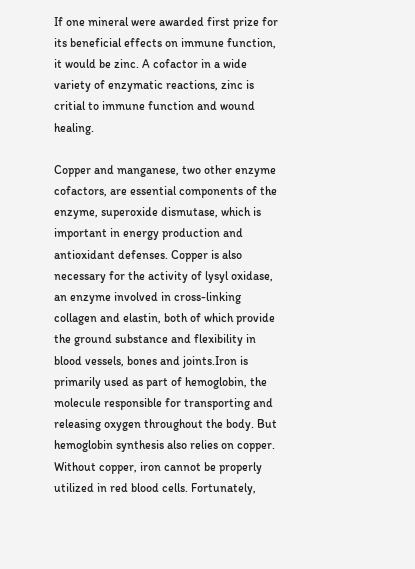If one mineral were awarded first prize for its beneficial effects on immune function, it would be zinc. A cofactor in a wide variety of enzymatic reactions, zinc is critial to immune function and wound healing.

Copper and manganese, two other enzyme cofactors, are essential components of the enzyme, superoxide dismutase, which is important in energy production and antioxidant defenses. Copper is also necessary for the activity of lysyl oxidase, an enzyme involved in cross-linking collagen and elastin, both of which provide the ground substance and flexibility in blood vessels, bones and joints.Iron is primarily used as part of hemoglobin, the molecule responsible for transporting and releasing oxygen throughout the body. But hemoglobin synthesis also relies on copper. Without copper, iron cannot be properly utilized in red blood cells. Fortunately,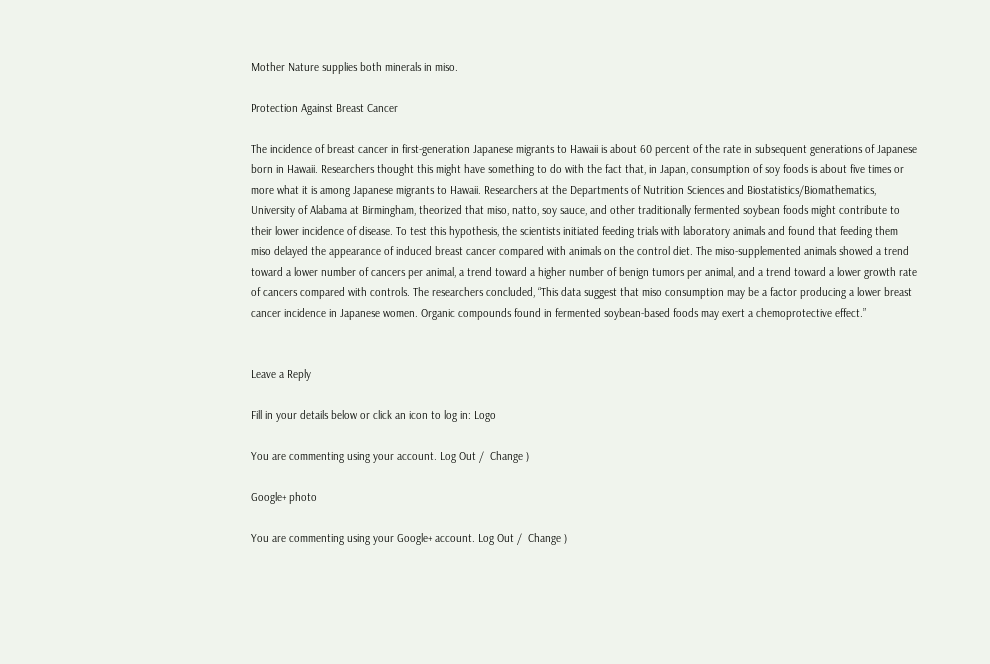Mother Nature supplies both minerals in miso.

Protection Against Breast Cancer

The incidence of breast cancer in first-generation Japanese migrants to Hawaii is about 60 percent of the rate in subsequent generations of Japanese born in Hawaii. Researchers thought this might have something to do with the fact that, in Japan, consumption of soy foods is about five times or more what it is among Japanese migrants to Hawaii. Researchers at the Departments of Nutrition Sciences and Biostatistics/Biomathematics, University of Alabama at Birmingham, theorized that miso, natto, soy sauce, and other traditionally fermented soybean foods might contribute to their lower incidence of disease. To test this hypothesis, the scientists initiated feeding trials with laboratory animals and found that feeding them miso delayed the appearance of induced breast cancer compared with animals on the control diet. The miso-supplemented animals showed a trend toward a lower number of cancers per animal, a trend toward a higher number of benign tumors per animal, and a trend toward a lower growth rate of cancers compared with controls. The researchers concluded, “This data suggest that miso consumption may be a factor producing a lower breast cancer incidence in Japanese women. Organic compounds found in fermented soybean-based foods may exert a chemoprotective effect.”


Leave a Reply

Fill in your details below or click an icon to log in: Logo

You are commenting using your account. Log Out /  Change )

Google+ photo

You are commenting using your Google+ account. Log Out /  Change )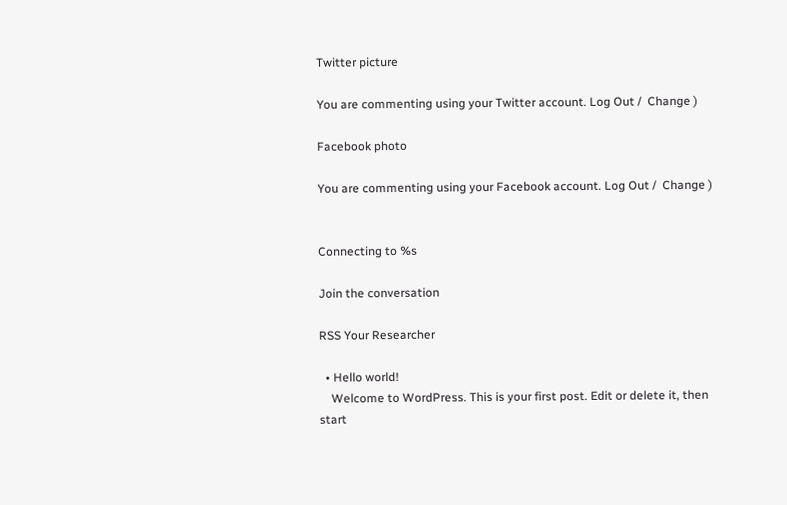Twitter picture

You are commenting using your Twitter account. Log Out /  Change )

Facebook photo

You are commenting using your Facebook account. Log Out /  Change )


Connecting to %s

Join the conversation

RSS Your Researcher

  • Hello world!
    Welcome to WordPress. This is your first post. Edit or delete it, then start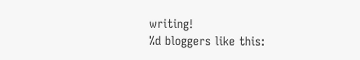writing!
%d bloggers like this: